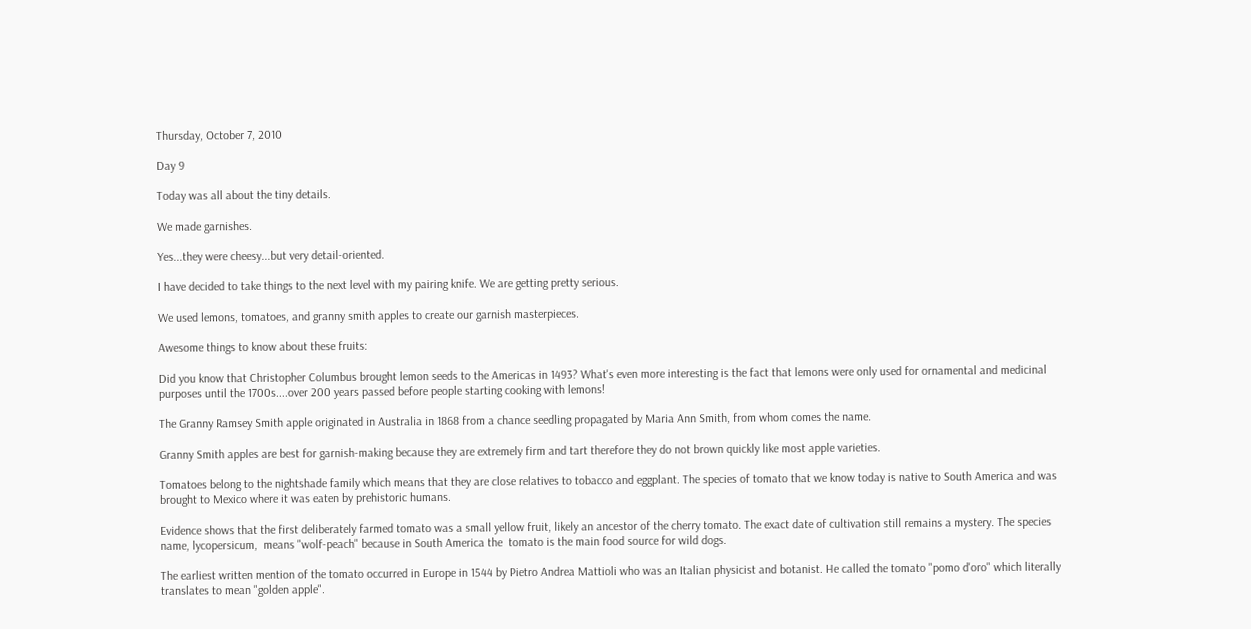Thursday, October 7, 2010

Day 9

Today was all about the tiny details.

We made garnishes.

Yes...they were cheesy...but very detail-oriented.

I have decided to take things to the next level with my pairing knife. We are getting pretty serious.

We used lemons, tomatoes, and granny smith apples to create our garnish masterpieces.

Awesome things to know about these fruits:

Did you know that Christopher Columbus brought lemon seeds to the Americas in 1493? What's even more interesting is the fact that lemons were only used for ornamental and medicinal purposes until the 1700s....over 200 years passed before people starting cooking with lemons!

The Granny Ramsey Smith apple originated in Australia in 1868 from a chance seedling propagated by Maria Ann Smith, from whom comes the name.

Granny Smith apples are best for garnish-making because they are extremely firm and tart therefore they do not brown quickly like most apple varieties.

Tomatoes belong to the nightshade family which means that they are close relatives to tobacco and eggplant. The species of tomato that we know today is native to South America and was brought to Mexico where it was eaten by prehistoric humans.

Evidence shows that the first deliberately farmed tomato was a small yellow fruit, likely an ancestor of the cherry tomato. The exact date of cultivation still remains a mystery. The species name, lycopersicum,  means "wolf-peach" because in South America the  tomato is the main food source for wild dogs.

The earliest written mention of the tomato occurred in Europe in 1544 by Pietro Andrea Mattioli who was an Italian physicist and botanist. He called the tomato "pomo d'oro" which literally translates to mean "golden apple".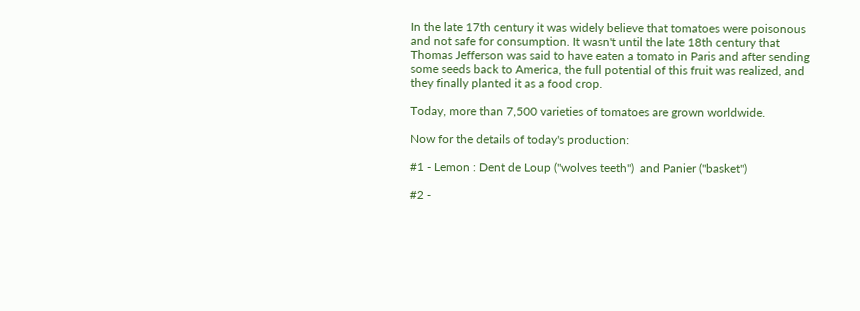In the late 17th century it was widely believe that tomatoes were poisonous and not safe for consumption. It wasn't until the late 18th century that Thomas Jefferson was said to have eaten a tomato in Paris and after sending some seeds back to America, the full potential of this fruit was realized, and they finally planted it as a food crop.

Today, more than 7,500 varieties of tomatoes are grown worldwide.

Now for the details of today's production:

#1 - Lemon : Dent de Loup ("wolves teeth")  and Panier ("basket")

#2 -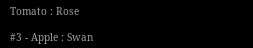Tomato : Rose

#3 - Apple : Swan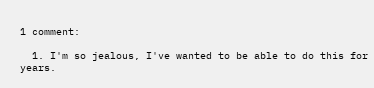1 comment:

  1. I'm so jealous, I've wanted to be able to do this for years.